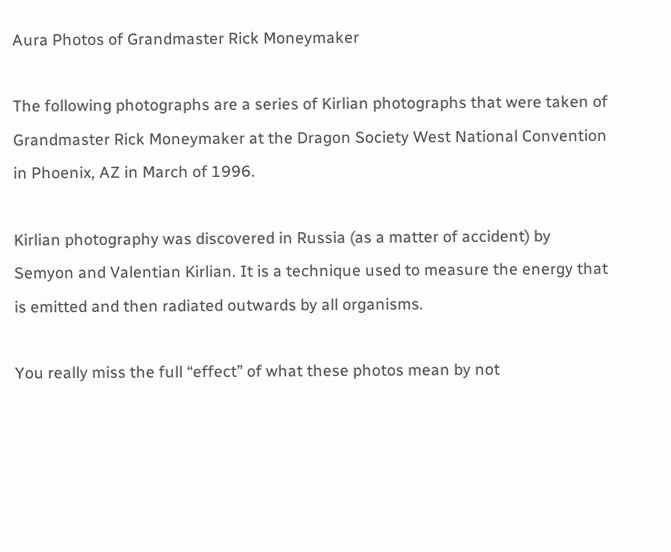Aura Photos of Grandmaster Rick Moneymaker

The following photographs are a series of Kirlian photographs that were taken of Grandmaster Rick Moneymaker at the Dragon Society West National Convention in Phoenix, AZ in March of 1996.

Kirlian photography was discovered in Russia (as a matter of accident) by Semyon and Valentian Kirlian. It is a technique used to measure the energy that is emitted and then radiated outwards by all organisms.

You really miss the full “effect” of what these photos mean by not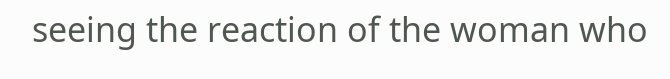seeing the reaction of the woman who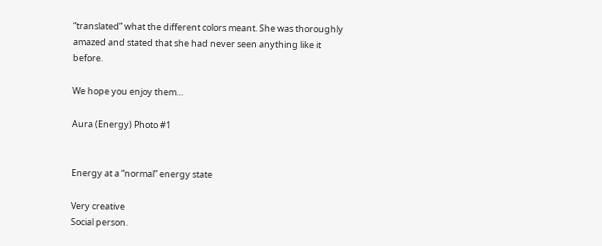“translated” what the different colors meant. She was thoroughly amazed and stated that she had never seen anything like it before.

We hope you enjoy them…

Aura (Energy) Photo #1


Energy at a “normal” energy state

Very creative
Social person.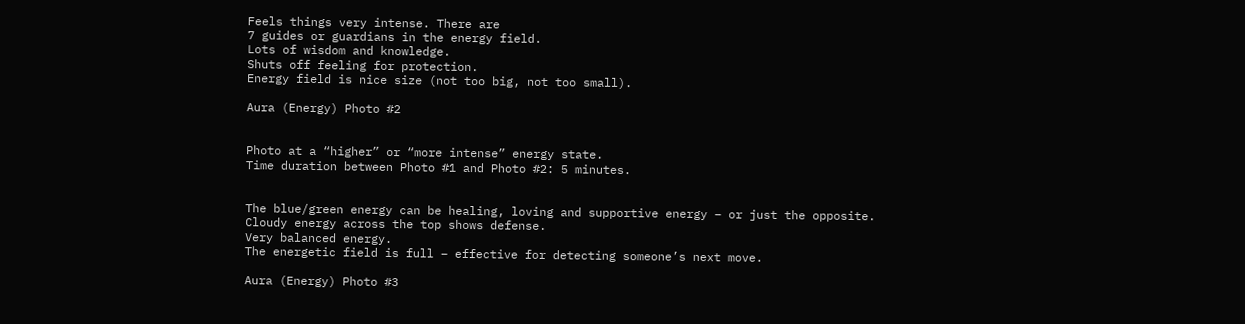Feels things very intense. There are
7 guides or guardians in the energy field.
Lots of wisdom and knowledge.
Shuts off feeling for protection.
Energy field is nice size (not too big, not too small).

Aura (Energy) Photo #2


Photo at a “higher” or “more intense” energy state.
Time duration between Photo #1 and Photo #2: 5 minutes.


The blue/green energy can be healing, loving and supportive energy – or just the opposite.
Cloudy energy across the top shows defense.
Very balanced energy.
The energetic field is full – effective for detecting someone’s next move.

Aura (Energy) Photo #3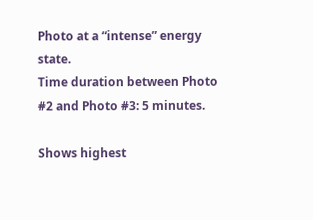Photo at a “intense” energy state.
Time duration between Photo #2 and Photo #3: 5 minutes.

Shows highest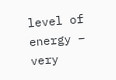level of energy – very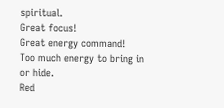spiritual.
Great focus!
Great energy command!
Too much energy to bring in or hide.
Red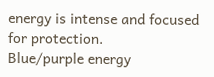energy is intense and focused for protection.
Blue/purple energy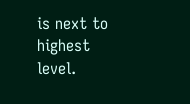is next to highest level.